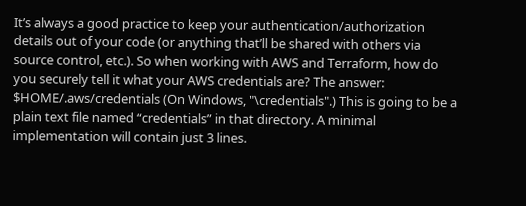It’s always a good practice to keep your authentication/authorization details out of your code (or anything that’ll be shared with others via source control, etc.). So when working with AWS and Terraform, how do you securely tell it what your AWS credentials are? The answer: $HOME/.aws/credentials (On Windows, "\credentials".) This is going to be a plain text file named “credentials” in that directory. A minimal implementation will contain just 3 lines.